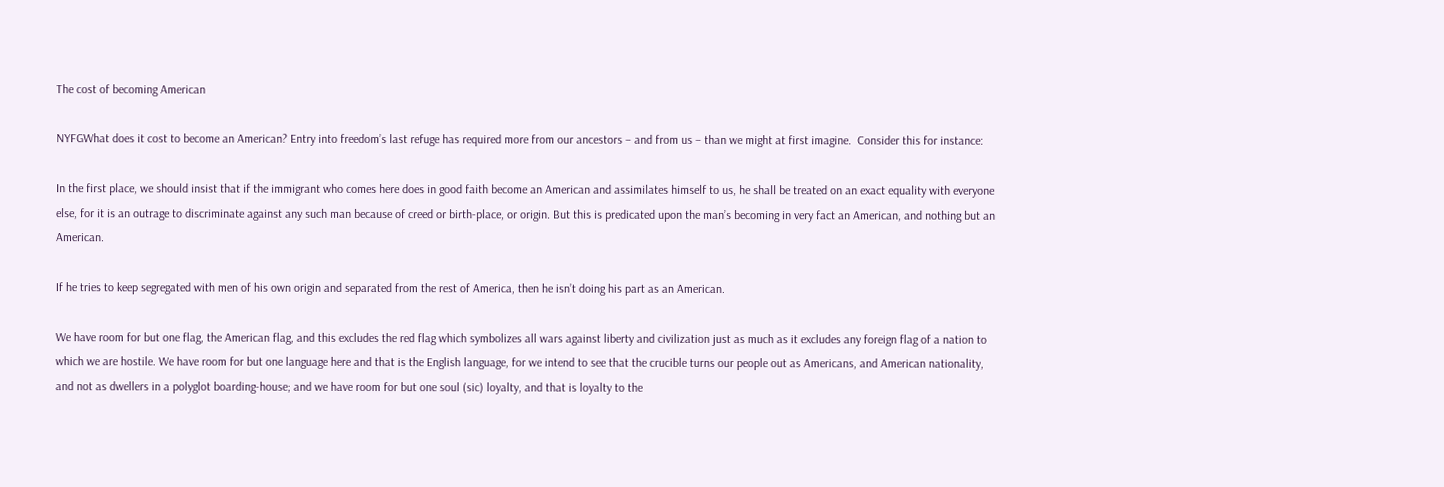The cost of becoming American

NYFGWhat does it cost to become an American? Entry into freedom’s last refuge has required more from our ancestors – and from us – than we might at first imagine.  Consider this for instance:

In the first place, we should insist that if the immigrant who comes here does in good faith become an American and assimilates himself to us, he shall be treated on an exact equality with everyone else, for it is an outrage to discriminate against any such man because of creed or birth-place, or origin. But this is predicated upon the man’s becoming in very fact an American, and nothing but an American.

If he tries to keep segregated with men of his own origin and separated from the rest of America, then he isn’t doing his part as an American.

We have room for but one flag, the American flag, and this excludes the red flag which symbolizes all wars against liberty and civilization just as much as it excludes any foreign flag of a nation to which we are hostile. We have room for but one language here and that is the English language, for we intend to see that the crucible turns our people out as Americans, and American nationality, and not as dwellers in a polyglot boarding-house; and we have room for but one soul (sic) loyalty, and that is loyalty to the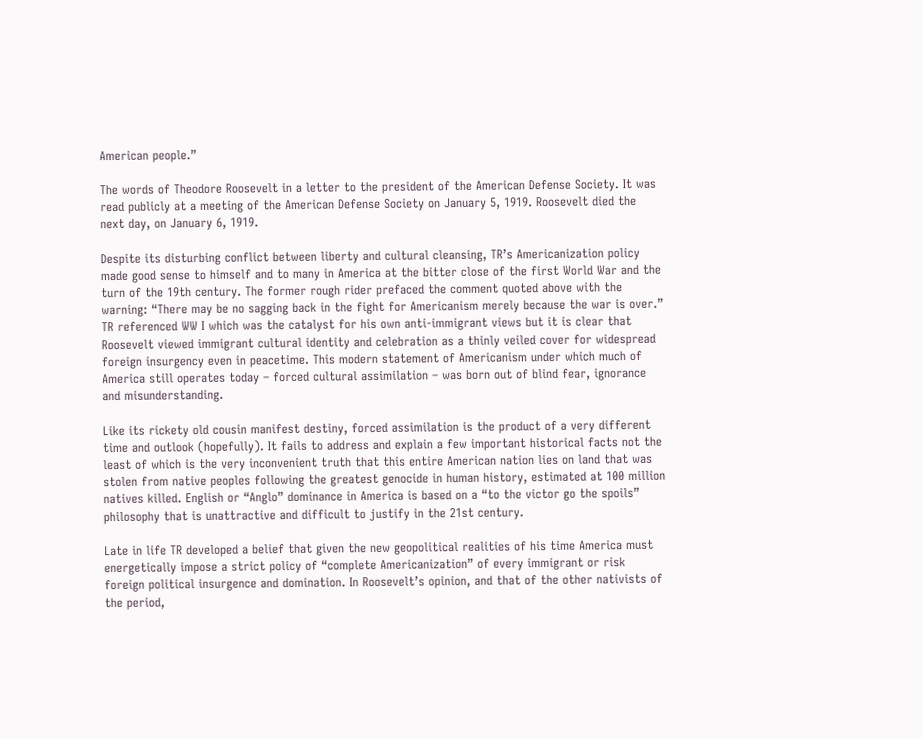American people.”

The words of Theodore Roosevelt in a letter to the president of the American Defense Society. It was read publicly at a meeting of the American Defense Society on January 5, 1919. Roosevelt died the next day, on January 6, 1919.

Despite its disturbing conflict between liberty and cultural cleansing, TR’s Americanization policy made good sense to himself and to many in America at the bitter close of the first World War and the turn of the 19th century. The former rough rider prefaced the comment quoted above with the warning: “There may be no sagging back in the fight for Americanism merely because the war is over.” TR referenced WW I which was the catalyst for his own anti-immigrant views but it is clear that Roosevelt viewed immigrant cultural identity and celebration as a thinly veiled cover for widespread foreign insurgency even in peacetime. This modern statement of Americanism under which much of America still operates today – forced cultural assimilation – was born out of blind fear, ignorance and misunderstanding.

Like its rickety old cousin manifest destiny, forced assimilation is the product of a very different time and outlook (hopefully). It fails to address and explain a few important historical facts not the least of which is the very inconvenient truth that this entire American nation lies on land that was stolen from native peoples following the greatest genocide in human history, estimated at 100 million natives killed. English or “Anglo” dominance in America is based on a “to the victor go the spoils” philosophy that is unattractive and difficult to justify in the 21st century.

Late in life TR developed a belief that given the new geopolitical realities of his time America must energetically impose a strict policy of “complete Americanization” of every immigrant or risk foreign political insurgence and domination. In Roosevelt’s opinion, and that of the other nativists of the period,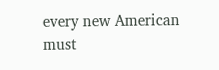every new American must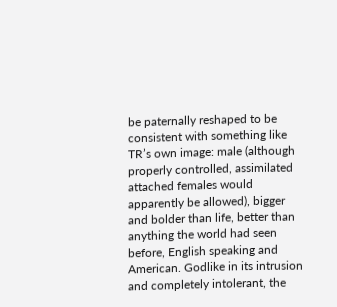be paternally reshaped to be consistent with something like TR’s own image: male (although properly controlled, assimilated attached females would apparently be allowed), bigger and bolder than life, better than anything the world had seen before, English speaking and American. Godlike in its intrusion and completely intolerant, the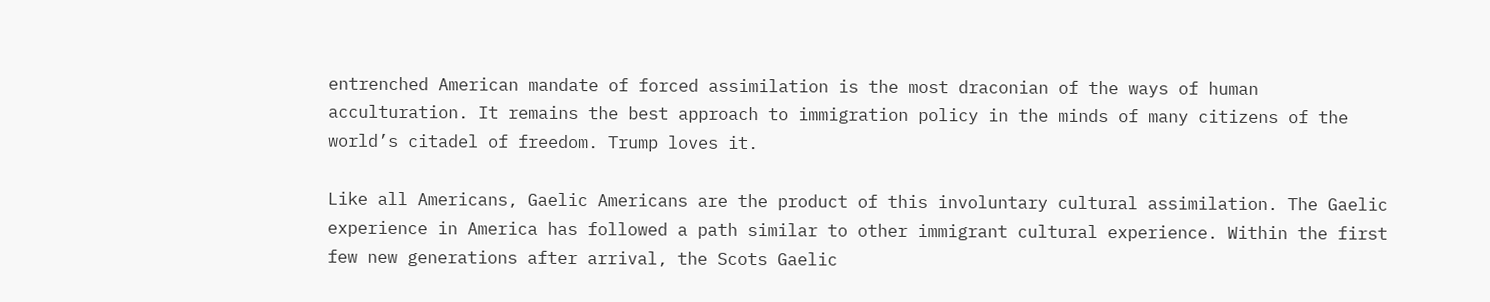entrenched American mandate of forced assimilation is the most draconian of the ways of human acculturation. It remains the best approach to immigration policy in the minds of many citizens of the world’s citadel of freedom. Trump loves it.

Like all Americans, Gaelic Americans are the product of this involuntary cultural assimilation. The Gaelic experience in America has followed a path similar to other immigrant cultural experience. Within the first few new generations after arrival, the Scots Gaelic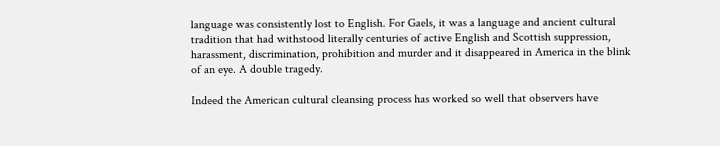language was consistently lost to English. For Gaels, it was a language and ancient cultural tradition that had withstood literally centuries of active English and Scottish suppression, harassment, discrimination, prohibition and murder and it disappeared in America in the blink of an eye. A double tragedy.

Indeed the American cultural cleansing process has worked so well that observers have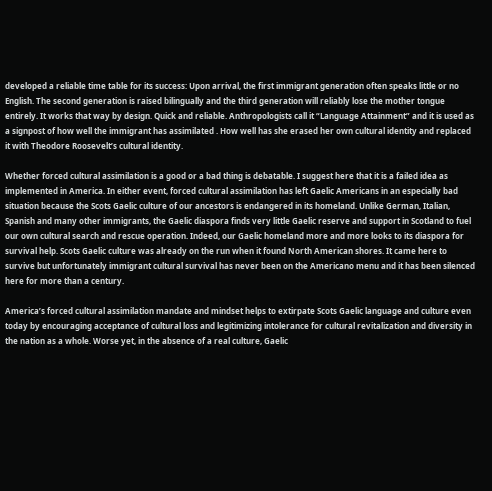developed a reliable time table for its success: Upon arrival, the first immigrant generation often speaks little or no English. The second generation is raised bilingually and the third generation will reliably lose the mother tongue entirely. It works that way by design. Quick and reliable. Anthropologists call it “Language Attainment” and it is used as a signpost of how well the immigrant has assimilated . How well has she erased her own cultural identity and replaced it with Theodore Roosevelt’s cultural identity.

Whether forced cultural assimilation is a good or a bad thing is debatable. I suggest here that it is a failed idea as implemented in America. In either event, forced cultural assimilation has left Gaelic Americans in an especially bad situation because the Scots Gaelic culture of our ancestors is endangered in its homeland. Unlike German, Italian, Spanish and many other immigrants, the Gaelic diaspora finds very little Gaelic reserve and support in Scotland to fuel our own cultural search and rescue operation. Indeed, our Gaelic homeland more and more looks to its diaspora for survival help. Scots Gaelic culture was already on the run when it found North American shores. It came here to survive but unfortunately immigrant cultural survival has never been on the Americano menu and it has been silenced here for more than a century.

America’s forced cultural assimilation mandate and mindset helps to extirpate Scots Gaelic language and culture even today by encouraging acceptance of cultural loss and legitimizing intolerance for cultural revitalization and diversity in the nation as a whole. Worse yet, in the absence of a real culture, Gaelic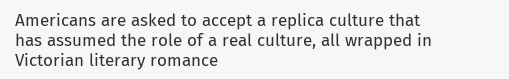Americans are asked to accept a replica culture that has assumed the role of a real culture, all wrapped in Victorian literary romance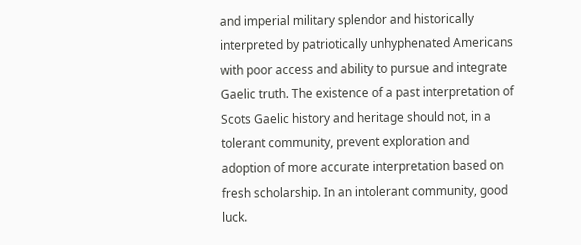and imperial military splendor and historically interpreted by patriotically unhyphenated Americans with poor access and ability to pursue and integrate Gaelic truth. The existence of a past interpretation of Scots Gaelic history and heritage should not, in a tolerant community, prevent exploration and adoption of more accurate interpretation based on fresh scholarship. In an intolerant community, good luck.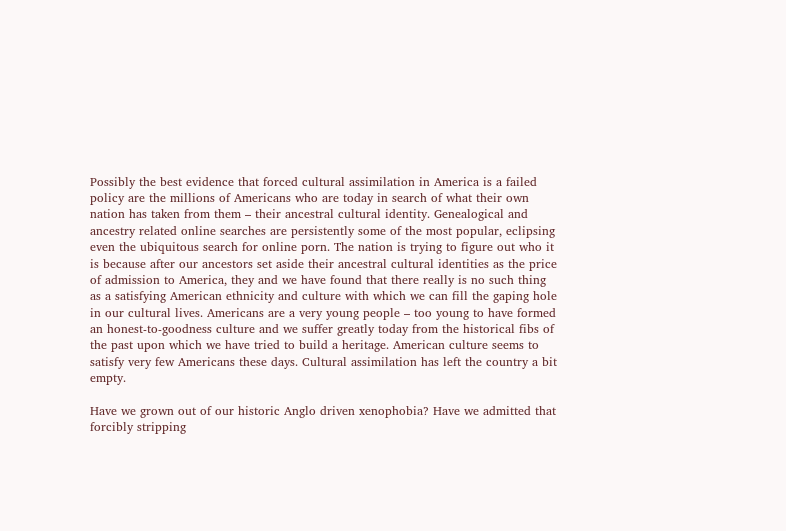Possibly the best evidence that forced cultural assimilation in America is a failed policy are the millions of Americans who are today in search of what their own nation has taken from them – their ancestral cultural identity. Genealogical and ancestry related online searches are persistently some of the most popular, eclipsing even the ubiquitous search for online porn. The nation is trying to figure out who it is because after our ancestors set aside their ancestral cultural identities as the price of admission to America, they and we have found that there really is no such thing as a satisfying American ethnicity and culture with which we can fill the gaping hole in our cultural lives. Americans are a very young people – too young to have formed an honest-to-goodness culture and we suffer greatly today from the historical fibs of the past upon which we have tried to build a heritage. American culture seems to satisfy very few Americans these days. Cultural assimilation has left the country a bit empty.

Have we grown out of our historic Anglo driven xenophobia? Have we admitted that forcibly stripping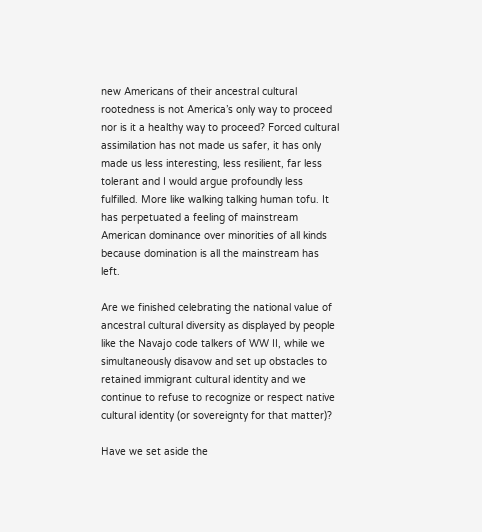new Americans of their ancestral cultural rootedness is not America’s only way to proceed nor is it a healthy way to proceed? Forced cultural assimilation has not made us safer, it has only made us less interesting, less resilient, far less tolerant and I would argue profoundly less fulfilled. More like walking talking human tofu. It has perpetuated a feeling of mainstream American dominance over minorities of all kinds because domination is all the mainstream has left.

Are we finished celebrating the national value of ancestral cultural diversity as displayed by people like the Navajo code talkers of WW II, while we simultaneously disavow and set up obstacles to retained immigrant cultural identity and we continue to refuse to recognize or respect native cultural identity (or sovereignty for that matter)?

Have we set aside the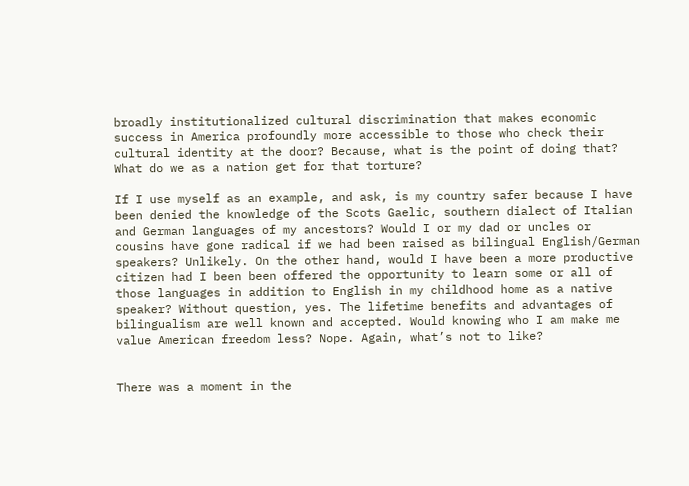broadly institutionalized cultural discrimination that makes economic success in America profoundly more accessible to those who check their cultural identity at the door? Because, what is the point of doing that? What do we as a nation get for that torture?

If I use myself as an example, and ask, is my country safer because I have been denied the knowledge of the Scots Gaelic, southern dialect of Italian and German languages of my ancestors? Would I or my dad or uncles or cousins have gone radical if we had been raised as bilingual English/German speakers? Unlikely. On the other hand, would I have been a more productive citizen had I been been offered the opportunity to learn some or all of those languages in addition to English in my childhood home as a native speaker? Without question, yes. The lifetime benefits and advantages of bilingualism are well known and accepted. Would knowing who I am make me value American freedom less? Nope. Again, what’s not to like?


There was a moment in the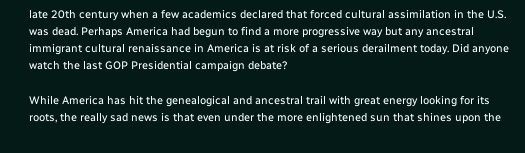late 20th century when a few academics declared that forced cultural assimilation in the U.S. was dead. Perhaps America had begun to find a more progressive way but any ancestral immigrant cultural renaissance in America is at risk of a serious derailment today. Did anyone watch the last GOP Presidential campaign debate?

While America has hit the genealogical and ancestral trail with great energy looking for its roots, the really sad news is that even under the more enlightened sun that shines upon the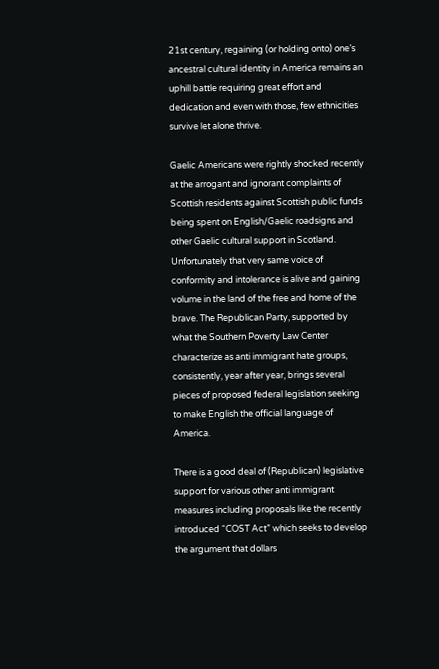21st century, regaining (or holding onto) one’s ancestral cultural identity in America remains an uphill battle requiring great effort and dedication and even with those, few ethnicities survive let alone thrive.

Gaelic Americans were rightly shocked recently at the arrogant and ignorant complaints of Scottish residents against Scottish public funds being spent on English/Gaelic roadsigns and other Gaelic cultural support in Scotland. Unfortunately that very same voice of conformity and intolerance is alive and gaining volume in the land of the free and home of the brave. The Republican Party, supported by what the Southern Poverty Law Center characterize as anti immigrant hate groups, consistently, year after year, brings several pieces of proposed federal legislation seeking to make English the official language of America.

There is a good deal of (Republican) legislative support for various other anti immigrant measures including proposals like the recently introduced “COST Act” which seeks to develop the argument that dollars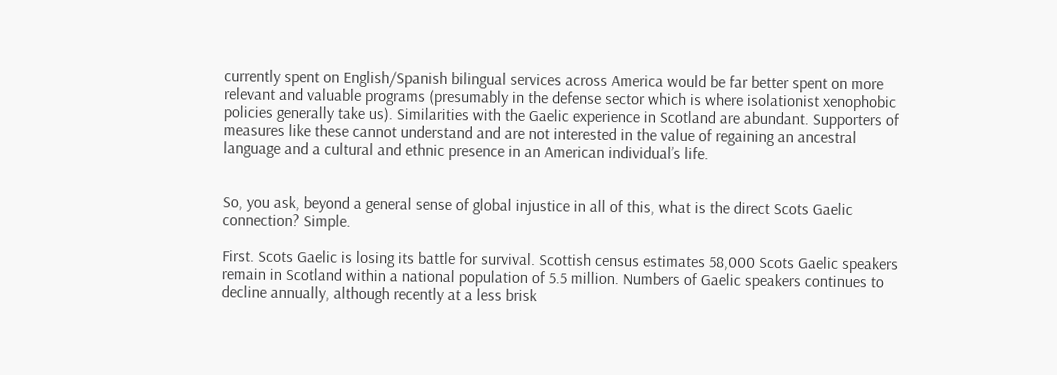currently spent on English/Spanish bilingual services across America would be far better spent on more relevant and valuable programs (presumably in the defense sector which is where isolationist xenophobic policies generally take us). Similarities with the Gaelic experience in Scotland are abundant. Supporters of measures like these cannot understand and are not interested in the value of regaining an ancestral language and a cultural and ethnic presence in an American individual’s life.


So, you ask, beyond a general sense of global injustice in all of this, what is the direct Scots Gaelic connection? Simple.

First. Scots Gaelic is losing its battle for survival. Scottish census estimates 58,000 Scots Gaelic speakers remain in Scotland within a national population of 5.5 million. Numbers of Gaelic speakers continues to decline annually, although recently at a less brisk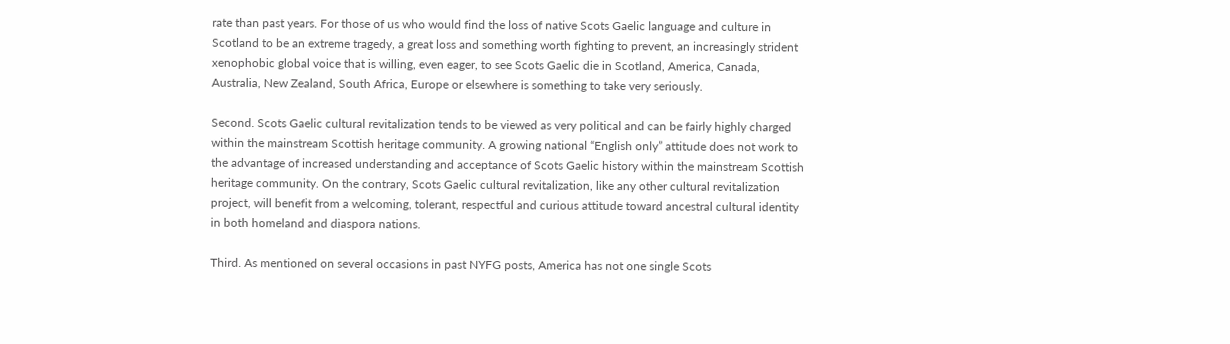rate than past years. For those of us who would find the loss of native Scots Gaelic language and culture in Scotland to be an extreme tragedy, a great loss and something worth fighting to prevent, an increasingly strident xenophobic global voice that is willing, even eager, to see Scots Gaelic die in Scotland, America, Canada, Australia, New Zealand, South Africa, Europe or elsewhere is something to take very seriously.

Second. Scots Gaelic cultural revitalization tends to be viewed as very political and can be fairly highly charged within the mainstream Scottish heritage community. A growing national “English only” attitude does not work to the advantage of increased understanding and acceptance of Scots Gaelic history within the mainstream Scottish heritage community. On the contrary, Scots Gaelic cultural revitalization, like any other cultural revitalization project, will benefit from a welcoming, tolerant, respectful and curious attitude toward ancestral cultural identity in both homeland and diaspora nations.

Third. As mentioned on several occasions in past NYFG posts, America has not one single Scots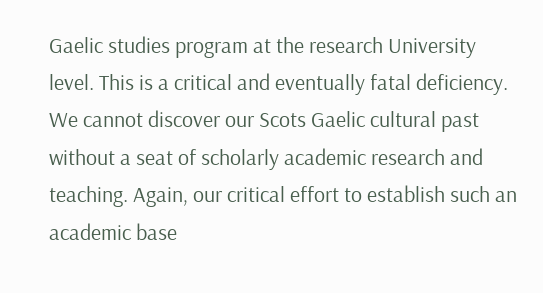Gaelic studies program at the research University level. This is a critical and eventually fatal deficiency. We cannot discover our Scots Gaelic cultural past without a seat of scholarly academic research and teaching. Again, our critical effort to establish such an academic base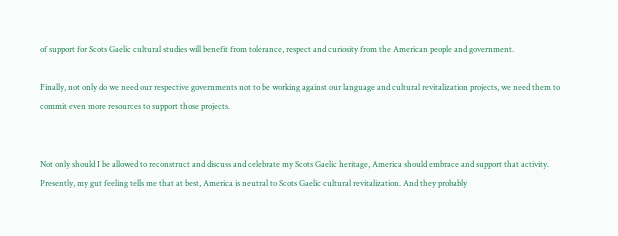of support for Scots Gaelic cultural studies will benefit from tolerance, respect and curiosity from the American people and government.

Finally, not only do we need our respective governments not to be working against our language and cultural revitalization projects, we need them to commit even more resources to support those projects.


Not only should I be allowed to reconstruct and discuss and celebrate my Scots Gaelic heritage, America should embrace and support that activity. Presently, my gut feeling tells me that at best, America is neutral to Scots Gaelic cultural revitalization. And they probably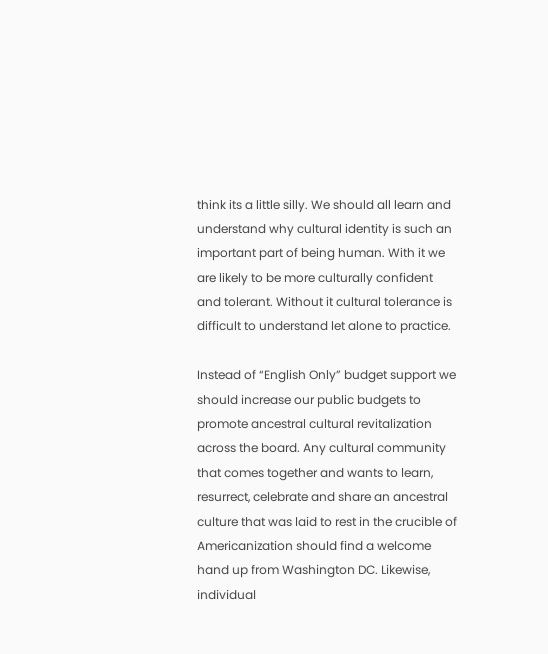think its a little silly. We should all learn and understand why cultural identity is such an important part of being human. With it we are likely to be more culturally confident and tolerant. Without it cultural tolerance is difficult to understand let alone to practice.

Instead of “English Only” budget support we should increase our public budgets to promote ancestral cultural revitalization across the board. Any cultural community that comes together and wants to learn, resurrect, celebrate and share an ancestral culture that was laid to rest in the crucible of Americanization should find a welcome hand up from Washington DC. Likewise, individual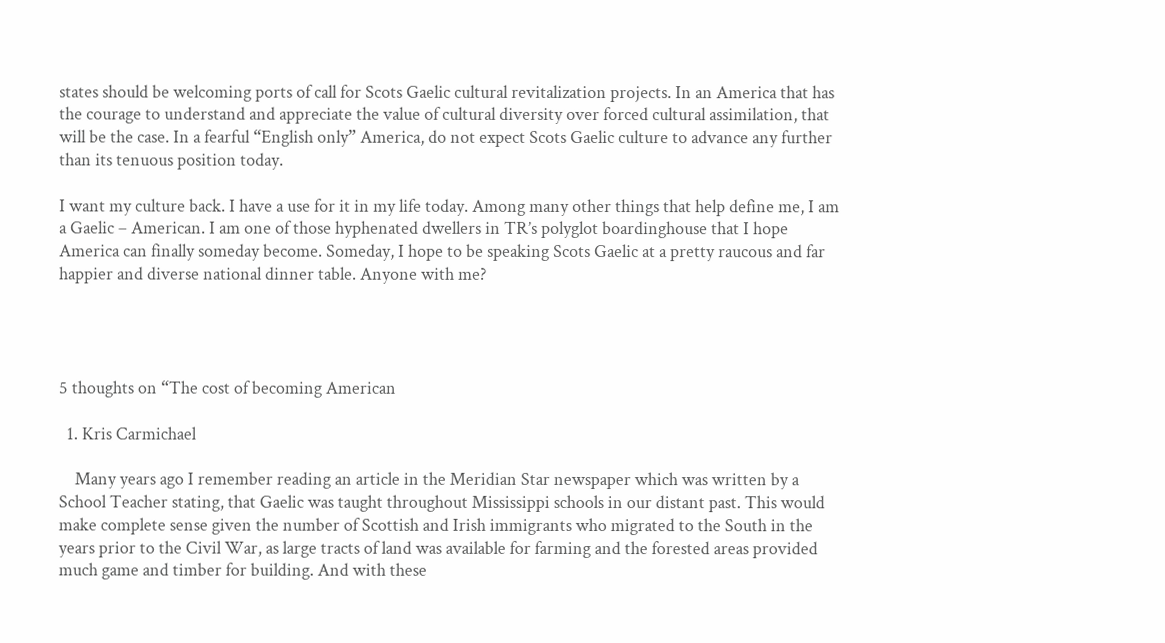states should be welcoming ports of call for Scots Gaelic cultural revitalization projects. In an America that has the courage to understand and appreciate the value of cultural diversity over forced cultural assimilation, that will be the case. In a fearful “English only” America, do not expect Scots Gaelic culture to advance any further than its tenuous position today.

I want my culture back. I have a use for it in my life today. Among many other things that help define me, I am a Gaelic – American. I am one of those hyphenated dwellers in TR’s polyglot boardinghouse that I hope America can finally someday become. Someday, I hope to be speaking Scots Gaelic at a pretty raucous and far happier and diverse national dinner table. Anyone with me?




5 thoughts on “The cost of becoming American

  1. Kris Carmichael

    Many years ago I remember reading an article in the Meridian Star newspaper which was written by a School Teacher stating, that Gaelic was taught throughout Mississippi schools in our distant past. This would make complete sense given the number of Scottish and Irish immigrants who migrated to the South in the years prior to the Civil War, as large tracts of land was available for farming and the forested areas provided much game and timber for building. And with these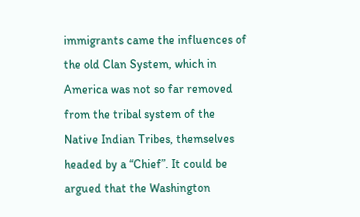immigrants came the influences of the old Clan System, which in America was not so far removed from the tribal system of the Native Indian Tribes, themselves headed by a “Chief”. It could be argued that the Washington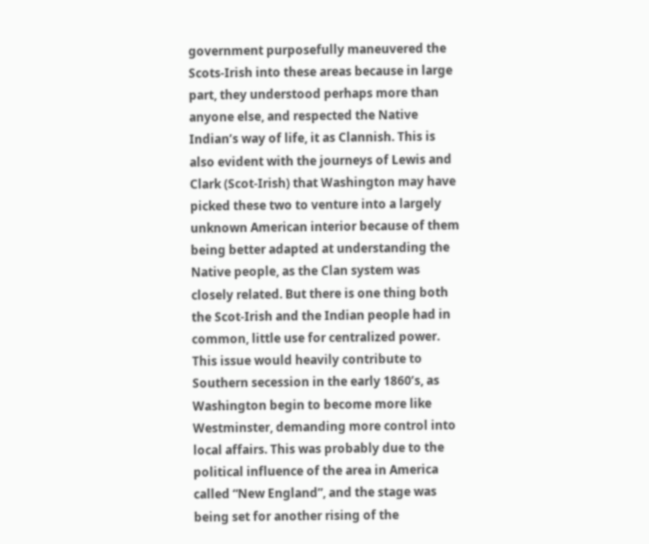government purposefully maneuvered the Scots-Irish into these areas because in large part, they understood perhaps more than anyone else, and respected the Native Indian’s way of life, it as Clannish. This is also evident with the journeys of Lewis and Clark (Scot-Irish) that Washington may have picked these two to venture into a largely unknown American interior because of them being better adapted at understanding the Native people, as the Clan system was closely related. But there is one thing both the Scot-Irish and the Indian people had in common, little use for centralized power. This issue would heavily contribute to Southern secession in the early 1860’s, as Washington begin to become more like Westminster, demanding more control into local affairs. This was probably due to the political influence of the area in America called “New England”, and the stage was being set for another rising of the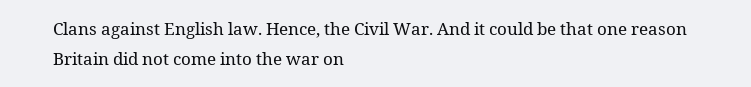Clans against English law. Hence, the Civil War. And it could be that one reason Britain did not come into the war on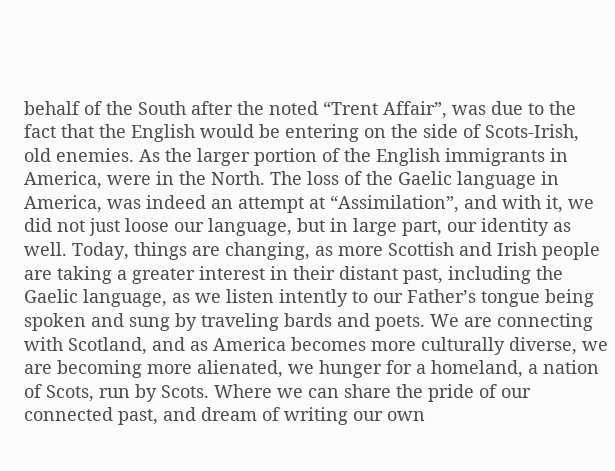behalf of the South after the noted “Trent Affair”, was due to the fact that the English would be entering on the side of Scots-Irish, old enemies. As the larger portion of the English immigrants in America, were in the North. The loss of the Gaelic language in America, was indeed an attempt at “Assimilation”, and with it, we did not just loose our language, but in large part, our identity as well. Today, things are changing, as more Scottish and Irish people are taking a greater interest in their distant past, including the Gaelic language, as we listen intently to our Father’s tongue being spoken and sung by traveling bards and poets. We are connecting with Scotland, and as America becomes more culturally diverse, we are becoming more alienated, we hunger for a homeland, a nation of Scots, run by Scots. Where we can share the pride of our connected past, and dream of writing our own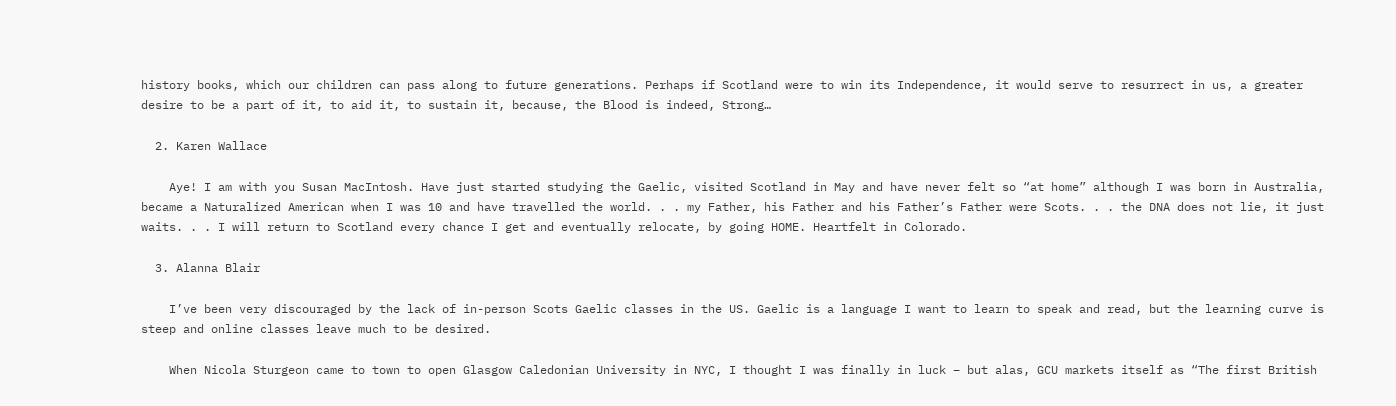history books, which our children can pass along to future generations. Perhaps if Scotland were to win its Independence, it would serve to resurrect in us, a greater desire to be a part of it, to aid it, to sustain it, because, the Blood is indeed, Strong…

  2. Karen Wallace

    Aye! I am with you Susan MacIntosh. Have just started studying the Gaelic, visited Scotland in May and have never felt so “at home” although I was born in Australia, became a Naturalized American when I was 10 and have travelled the world. . . my Father, his Father and his Father’s Father were Scots. . . the DNA does not lie, it just waits. . . I will return to Scotland every chance I get and eventually relocate, by going HOME. Heartfelt in Colorado.

  3. Alanna Blair

    I’ve been very discouraged by the lack of in-person Scots Gaelic classes in the US. Gaelic is a language I want to learn to speak and read, but the learning curve is steep and online classes leave much to be desired.

    When Nicola Sturgeon came to town to open Glasgow Caledonian University in NYC, I thought I was finally in luck – but alas, GCU markets itself as “The first British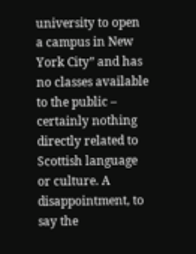university to open a campus in New York City” and has no classes available to the public – certainly nothing directly related to Scottish language or culture. A disappointment, to say the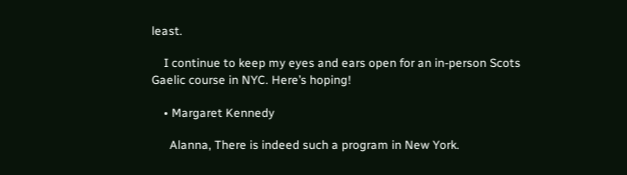least.

    I continue to keep my eyes and ears open for an in-person Scots Gaelic course in NYC. Here’s hoping!

    • Margaret Kennedy

      Alanna, There is indeed such a program in New York.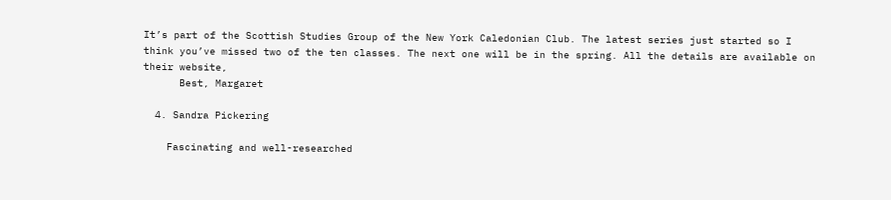It’s part of the Scottish Studies Group of the New York Caledonian Club. The latest series just started so I think you’ve missed two of the ten classes. The next one will be in the spring. All the details are available on their website,
      Best, Margaret

  4. Sandra Pickering

    Fascinating and well-researched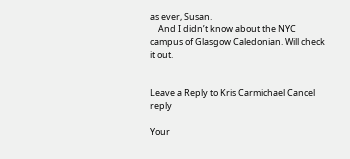as ever, Susan.
    And I didn’t know about the NYC campus of Glasgow Caledonian. Will check it out.


Leave a Reply to Kris Carmichael Cancel reply

Your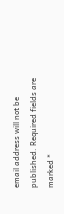email address will not be published. Required fields are marked *